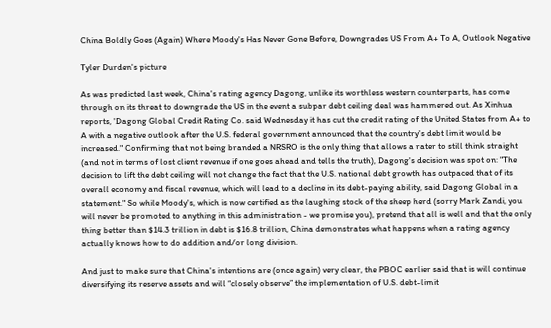China Boldly Goes (Again) Where Moody's Has Never Gone Before, Downgrades US From A+ To A, Outlook Negative

Tyler Durden's picture

As was predicted last week, China's rating agency Dagong, unlike its worthless western counterparts, has come through on its threat to downgrade the US in the event a subpar debt ceiling deal was hammered out. As Xinhua reports, 'Dagong Global Credit Rating Co. said Wednesday it has cut the credit rating of the United States from A+ to A with a negative outlook after the U.S. federal government announced that the country's debt limit would be increased." Confirming that not being branded a NRSRO is the only thing that allows a rater to still think straight (and not in terms of lost client revenue if one goes ahead and tells the truth), Dagong's decision was spot on: "The decision to lift the debt ceiling will not change the fact that the U.S. national debt growth has outpaced that of its overall economy and fiscal revenue, which will lead to a decline in its debt-paying ability, said Dagong Global in a statement." So while Moody's, which is now certified as the laughing stock of the sheep herd (sorry Mark Zandi, you will never be promoted to anything in this administration - we promise you), pretend that all is well and that the only thing better than $14.3 trillion in debt is $16.8 trillion, China demonstrates what happens when a rating agency actually knows how to do addition and/or long division.

And just to make sure that China's intentions are (once again) very clear, the PBOC earlier said that is will continue diversifying its reserve assets and will “closely observe” the implementation of U.S. debt-limit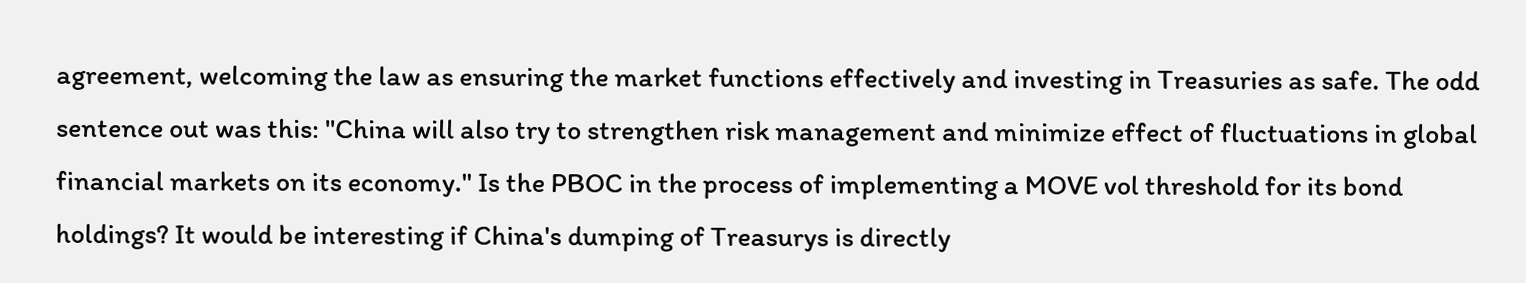agreement, welcoming the law as ensuring the market functions effectively and investing in Treasuries as safe. The odd sentence out was this: "China will also try to strengthen risk management and minimize effect of fluctuations in global financial markets on its economy." Is the PBOC in the process of implementing a MOVE vol threshold for its bond holdings? It would be interesting if China's dumping of Treasurys is directly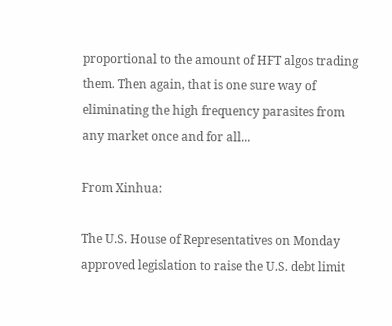proportional to the amount of HFT algos trading them. Then again, that is one sure way of eliminating the high frequency parasites from any market once and for all...

From Xinhua:

The U.S. House of Representatives on Monday approved legislation to raise the U.S. debt limit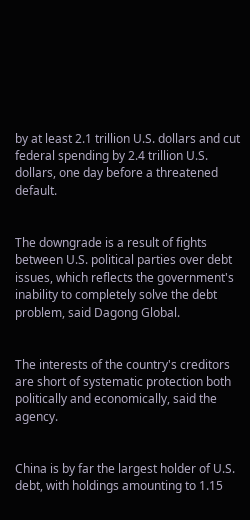by at least 2.1 trillion U.S. dollars and cut federal spending by 2.4 trillion U.S. dollars, one day before a threatened default.


The downgrade is a result of fights between U.S. political parties over debt issues, which reflects the government's inability to completely solve the debt problem, said Dagong Global.


The interests of the country's creditors are short of systematic protection both politically and economically, said the agency.


China is by far the largest holder of U.S. debt, with holdings amounting to 1.15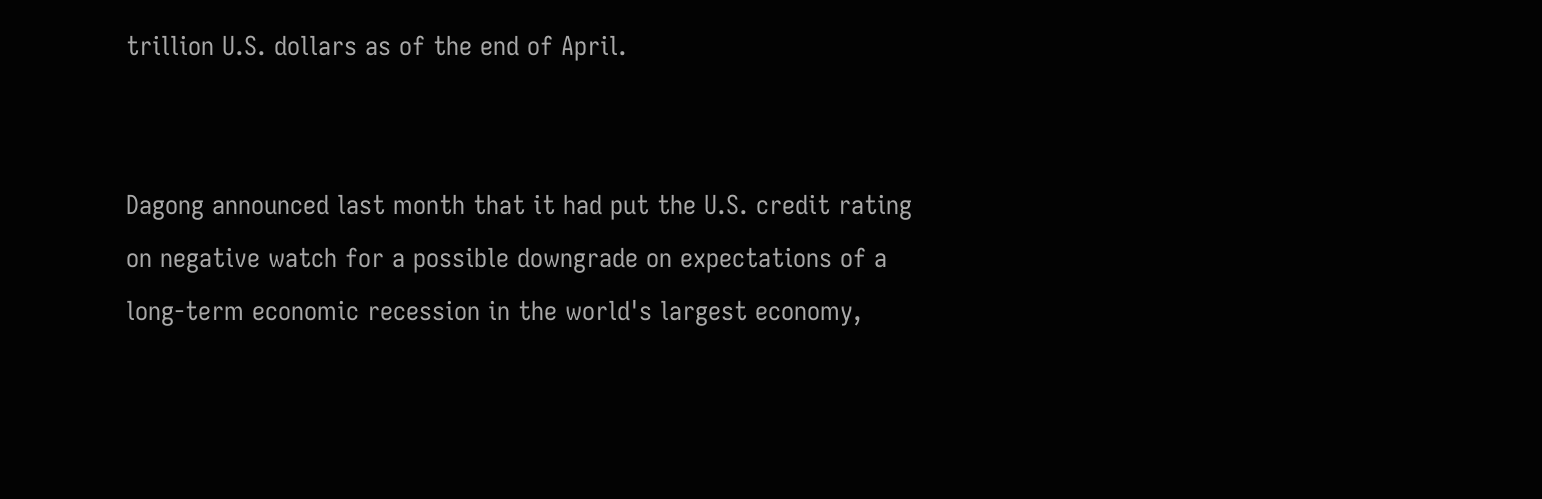trillion U.S. dollars as of the end of April.


Dagong announced last month that it had put the U.S. credit rating on negative watch for a possible downgrade on expectations of a long-term economic recession in the world's largest economy,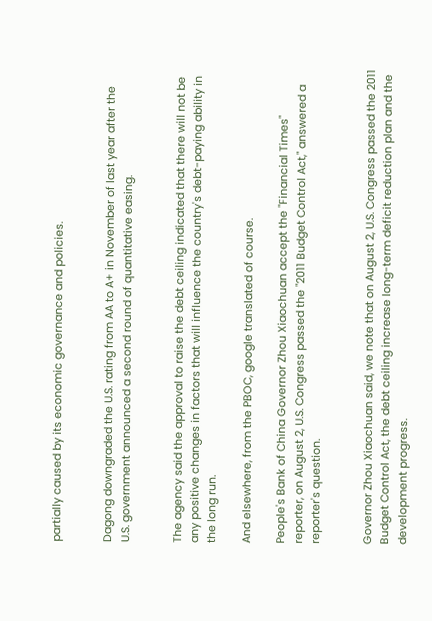partially caused by its economic governance and policies.


Dagong downgraded the U.S. rating from AA to A+ in November of last year after the U.S. government announced a second round of quantitative easing.


The agency said the approval to raise the debt ceiling indicated that there will not be any positive changes in factors that will influence the country's debt-paying ability in the long run.

And elsewhere, from the PBOC, google translated of course.

People's Bank of China Governor Zhou Xiaochuan accept the "Financial Times" reporter, on August 2, U.S. Congress passed the "2011 Budget Control Act," answered a reporter's question.


Governor Zhou Xiaochuan said, we note that on August 2, U.S. Congress passed the 2011 Budget Control Act, the debt ceiling increase long-term deficit reduction plan and the development progress.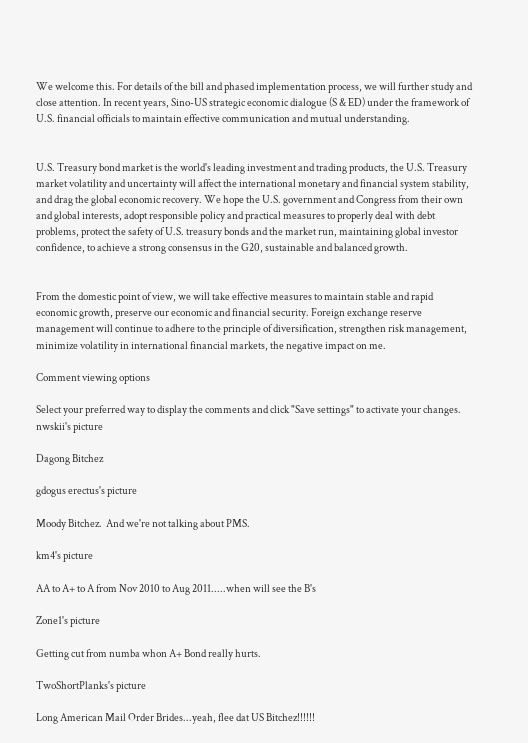We welcome this. For details of the bill and phased implementation process, we will further study and close attention. In recent years, Sino-US strategic economic dialogue (S & ED) under the framework of U.S. financial officials to maintain effective communication and mutual understanding.


U.S. Treasury bond market is the world's leading investment and trading products, the U.S. Treasury market volatility and uncertainty will affect the international monetary and financial system stability, and drag the global economic recovery. We hope the U.S. government and Congress from their own and global interests, adopt responsible policy and practical measures to properly deal with debt problems, protect the safety of U.S. treasury bonds and the market run, maintaining global investor confidence, to achieve a strong consensus in the G20, sustainable and balanced growth.


From the domestic point of view, we will take effective measures to maintain stable and rapid economic growth, preserve our economic and financial security. Foreign exchange reserve management will continue to adhere to the principle of diversification, strengthen risk management, minimize volatility in international financial markets, the negative impact on me.

Comment viewing options

Select your preferred way to display the comments and click "Save settings" to activate your changes.
nwskii's picture

Dagong Bitchez

gdogus erectus's picture

Moody Bitchez.  And we're not talking about PMS.

km4's picture

AA to A+ to A from Nov 2010 to Aug 2011.....when will see the B's

Zone1's picture

Getting cut from numba whon A+ Bond really hurts.

TwoShortPlanks's picture

Long American Mail Order Brides...yeah, flee dat US Bitchez!!!!!!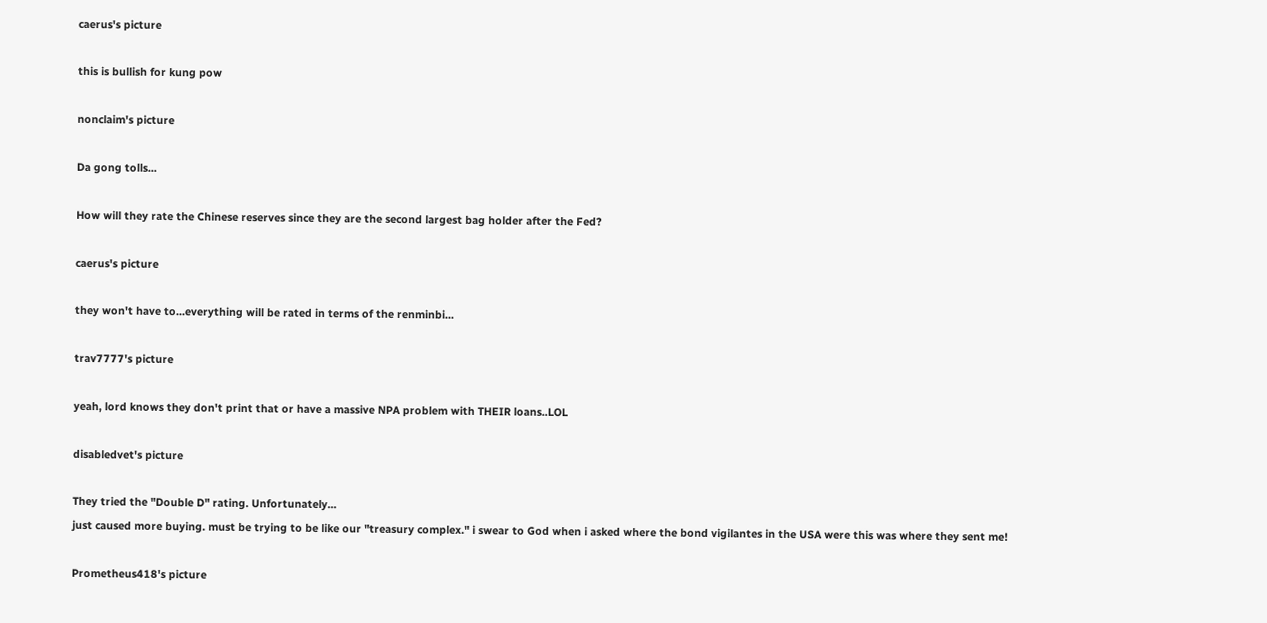caerus's picture

this is bullish for kung pow

nonclaim's picture

Da gong tolls...

How will they rate the Chinese reserves since they are the second largest bag holder after the Fed?

caerus's picture

they won't have to...everything will be rated in terms of the renminbi...

trav7777's picture

yeah, lord knows they don't print that or have a massive NPA problem with THEIR loans..LOL

disabledvet's picture

They tried the "Double D" rating. Unfortunately...
just caused more buying. must be trying to be like our "treasury complex." i swear to God when i asked where the bond vigilantes in the USA were this was where they sent me!

Prometheus418's picture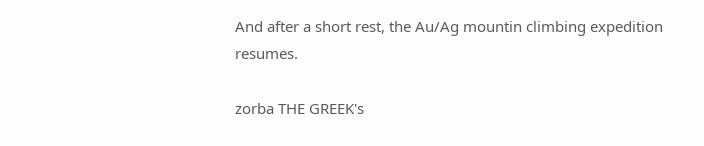And after a short rest, the Au/Ag mountin climbing expedition resumes.

zorba THE GREEK's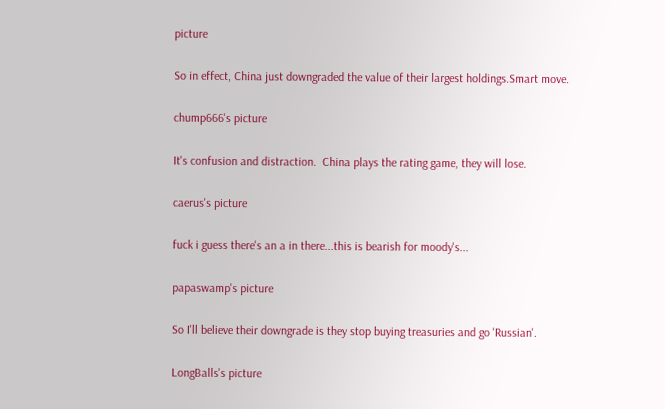picture

So in effect, China just downgraded the value of their largest holdings.Smart move.

chump666's picture

It's confusion and distraction.  China plays the rating game, they will lose.

caerus's picture

fuck i guess there's an a in there...this is bearish for moody's...

papaswamp's picture

So I'll believe their downgrade is they stop buying treasuries and go 'Russian'.

LongBalls's picture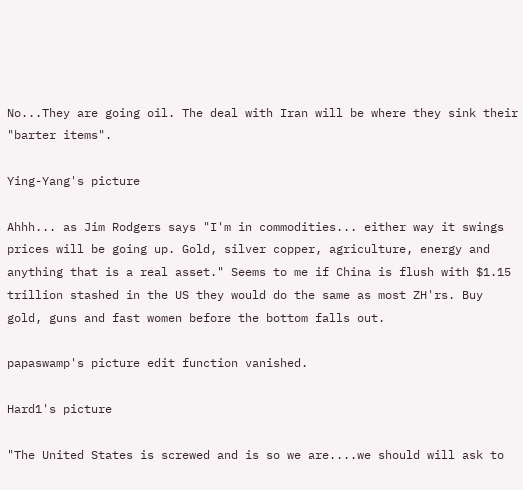No...They are going oil. The deal with Iran will be where they sink their "barter items".

Ying-Yang's picture

Ahhh... as Jim Rodgers says "I'm in commodities... either way it swings prices will be going up. Gold, silver copper, agriculture, energy and anything that is a real asset." Seems to me if China is flush with $1.15 trillion stashed in the US they would do the same as most ZH'rs. Buy gold, guns and fast women before the bottom falls out.

papaswamp's picture edit function vanished.

Hard1's picture

"The United States is screwed and is so we are....we should will ask to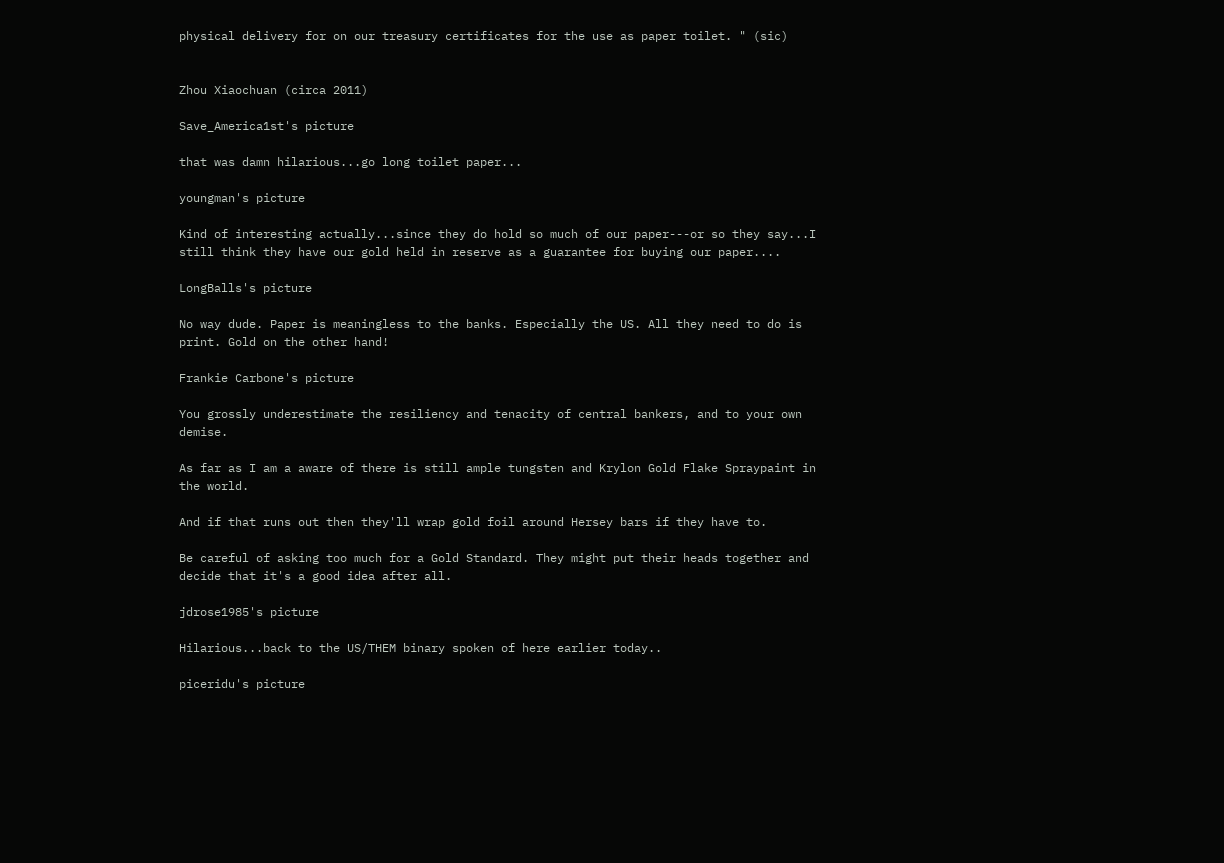physical delivery for on our treasury certificates for the use as paper toilet. " (sic)


Zhou Xiaochuan (circa 2011)

Save_America1st's picture

that was damn hilarious...go long toilet paper...

youngman's picture

Kind of interesting actually...since they do hold so much of our paper---or so they say...I still think they have our gold held in reserve as a guarantee for buying our paper....

LongBalls's picture

No way dude. Paper is meaningless to the banks. Especially the US. All they need to do is print. Gold on the other hand!

Frankie Carbone's picture

You grossly underestimate the resiliency and tenacity of central bankers, and to your own demise.

As far as I am a aware of there is still ample tungsten and Krylon Gold Flake Spraypaint in the world.

And if that runs out then they'll wrap gold foil around Hersey bars if they have to.

Be careful of asking too much for a Gold Standard. They might put their heads together and decide that it's a good idea after all.

jdrose1985's picture

Hilarious...back to the US/THEM binary spoken of here earlier today..

piceridu's picture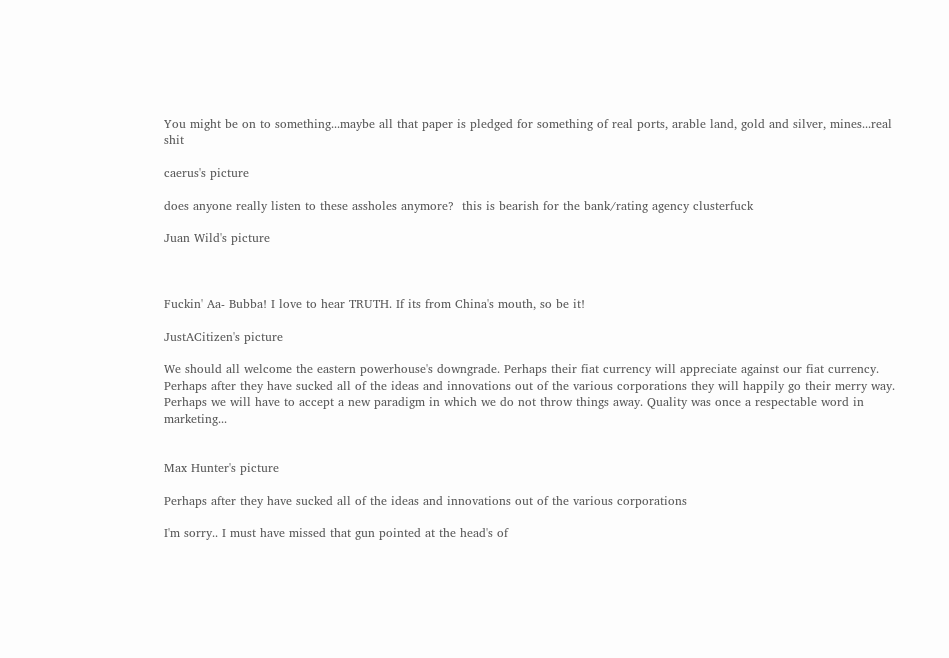You might be on to something...maybe all that paper is pledged for something of real ports, arable land, gold and silver, mines...real shit

caerus's picture

does anyone really listen to these assholes anymore?  this is bearish for the bank/rating agency clusterfuck

Juan Wild's picture



Fuckin' Aa- Bubba! I love to hear TRUTH. If its from China's mouth, so be it!

JustACitizen's picture

We should all welcome the eastern powerhouse's downgrade. Perhaps their fiat currency will appreciate against our fiat currency. Perhaps after they have sucked all of the ideas and innovations out of the various corporations they will happily go their merry way. Perhaps we will have to accept a new paradigm in which we do not throw things away. Quality was once a respectable word in marketing...


Max Hunter's picture

Perhaps after they have sucked all of the ideas and innovations out of the various corporations

I'm sorry.. I must have missed that gun pointed at the head's of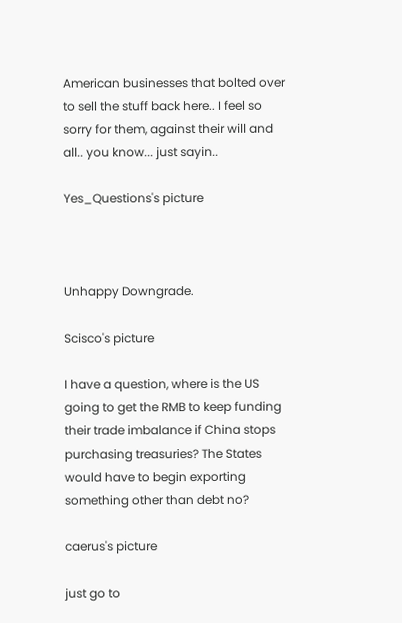American businesses that bolted over to sell the stuff back here.. I feel so sorry for them, against their will and all.. you know... just sayin..

Yes_Questions's picture



Unhappy Downgrade.

Scisco's picture

I have a question, where is the US going to get the RMB to keep funding their trade imbalance if China stops purchasing treasuries? The States would have to begin exporting something other than debt no?

caerus's picture

just go to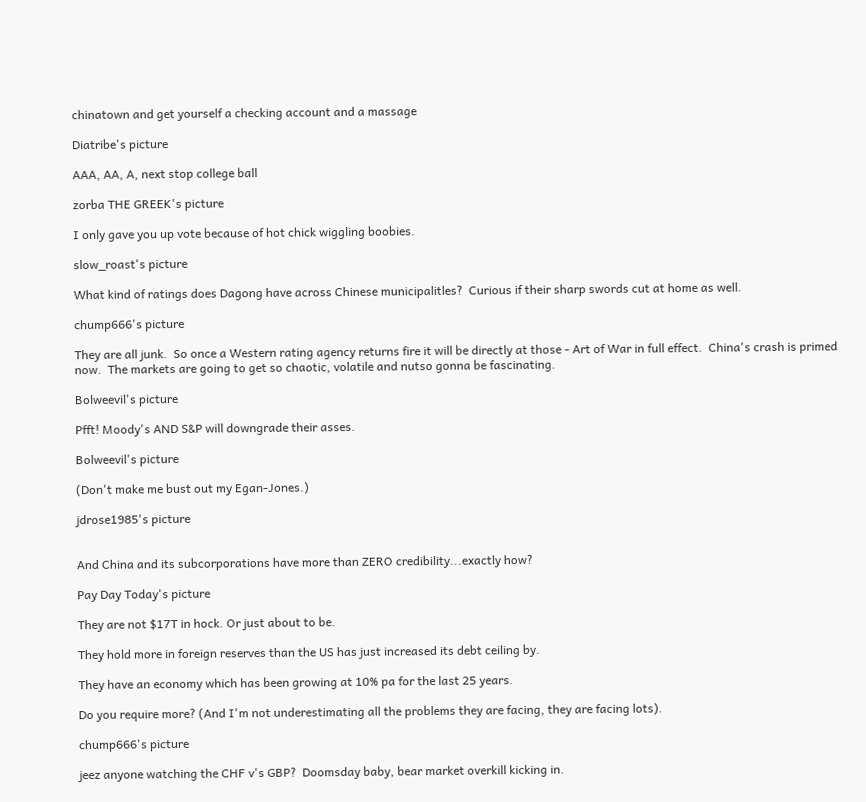chinatown and get yourself a checking account and a massage

Diatribe's picture

AAA, AA, A, next stop college ball

zorba THE GREEK's picture

I only gave you up vote because of hot chick wiggling boobies.

slow_roast's picture

What kind of ratings does Dagong have across Chinese municipalitles?  Curious if their sharp swords cut at home as well.

chump666's picture

They are all junk.  So once a Western rating agency returns fire it will be directly at those - Art of War in full effect.  China's crash is primed now.  The markets are going to get so chaotic, volatile and nutso gonna be fascinating.

Bolweevil's picture

Pfft! Moody's AND S&P will downgrade their asses.

Bolweevil's picture

(Don't make me bust out my Egan-Jones.)

jdrose1985's picture


And China and its subcorporations have more than ZERO credibility...exactly how?

Pay Day Today's picture

They are not $17T in hock. Or just about to be.

They hold more in foreign reserves than the US has just increased its debt ceiling by.

They have an economy which has been growing at 10% pa for the last 25 years.

Do you require more? (And I'm not underestimating all the problems they are facing, they are facing lots).

chump666's picture

jeez anyone watching the CHF v's GBP?  Doomsday baby, bear market overkill kicking in.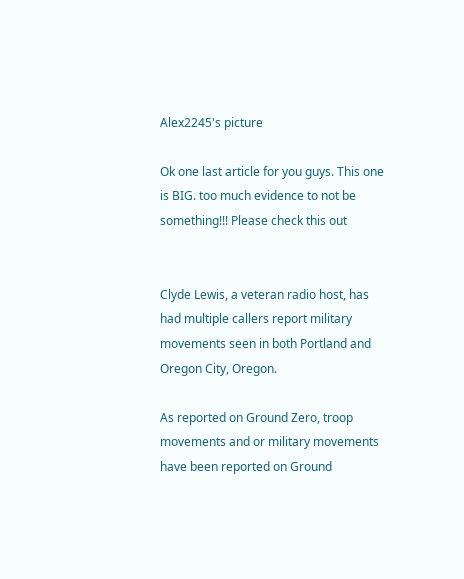Alex2245's picture

Ok one last article for you guys. This one is BIG. too much evidence to not be something!!! Please check this out


Clyde Lewis, a veteran radio host, has had multiple callers report military movements seen in both Portland and Oregon City, Oregon.

As reported on Ground Zero, troop movements and or military movements have been reported on Ground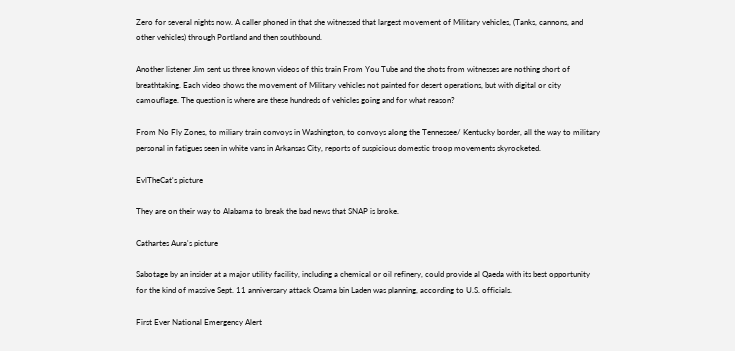Zero for several nights now. A caller phoned in that she witnessed that largest movement of Military vehicles, (Tanks, cannons, and other vehicles) through Portland and then southbound.

Another listener Jim sent us three known videos of this train From You Tube and the shots from witnesses are nothing short of breathtaking. Each video shows the movement of Military vehicles not painted for desert operations, but with digital or city camouflage. The question is where are these hundreds of vehicles going and for what reason?

From No Fly Zones, to miliary train convoys in Washington, to convoys along the Tennessee/ Kentucky border, all the way to military personal in fatigues seen in white vans in Arkansas City, reports of suspicious domestic troop movements skyrocketed.

EvlTheCat's picture

They are on their way to Alabama to break the bad news that SNAP is broke.

Cathartes Aura's picture

Sabotage by an insider at a major utility facility, including a chemical or oil refinery, could provide al Qaeda with its best opportunity for the kind of massive Sept. 11 anniversary attack Osama bin Laden was planning, according to U.S. officials.

First Ever National Emergency Alert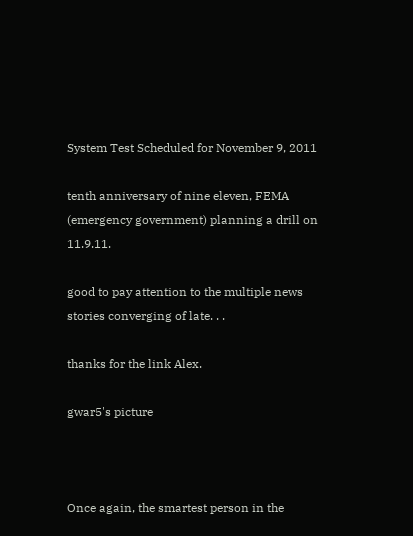System Test Scheduled for November 9, 2011

tenth anniversary of nine eleven, FEMA (emergency government) planning a drill on 11.9.11.

good to pay attention to the multiple news stories converging of late. . .

thanks for the link Alex.

gwar5's picture



Once again, the smartest person in the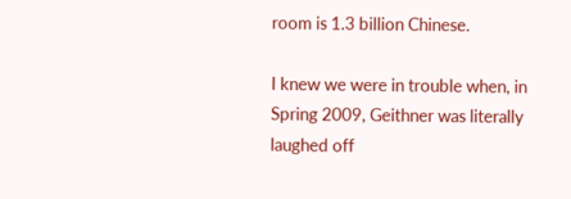room is 1.3 billion Chinese.

I knew we were in trouble when, in Spring 2009, Geithner was literally laughed off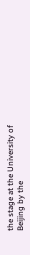the stage at the University of Beijing by the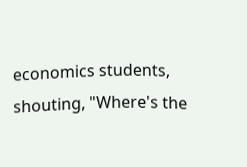economics students, shouting, "Where's the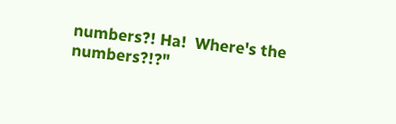numbers?! Ha!  Where's the numbers?!?"